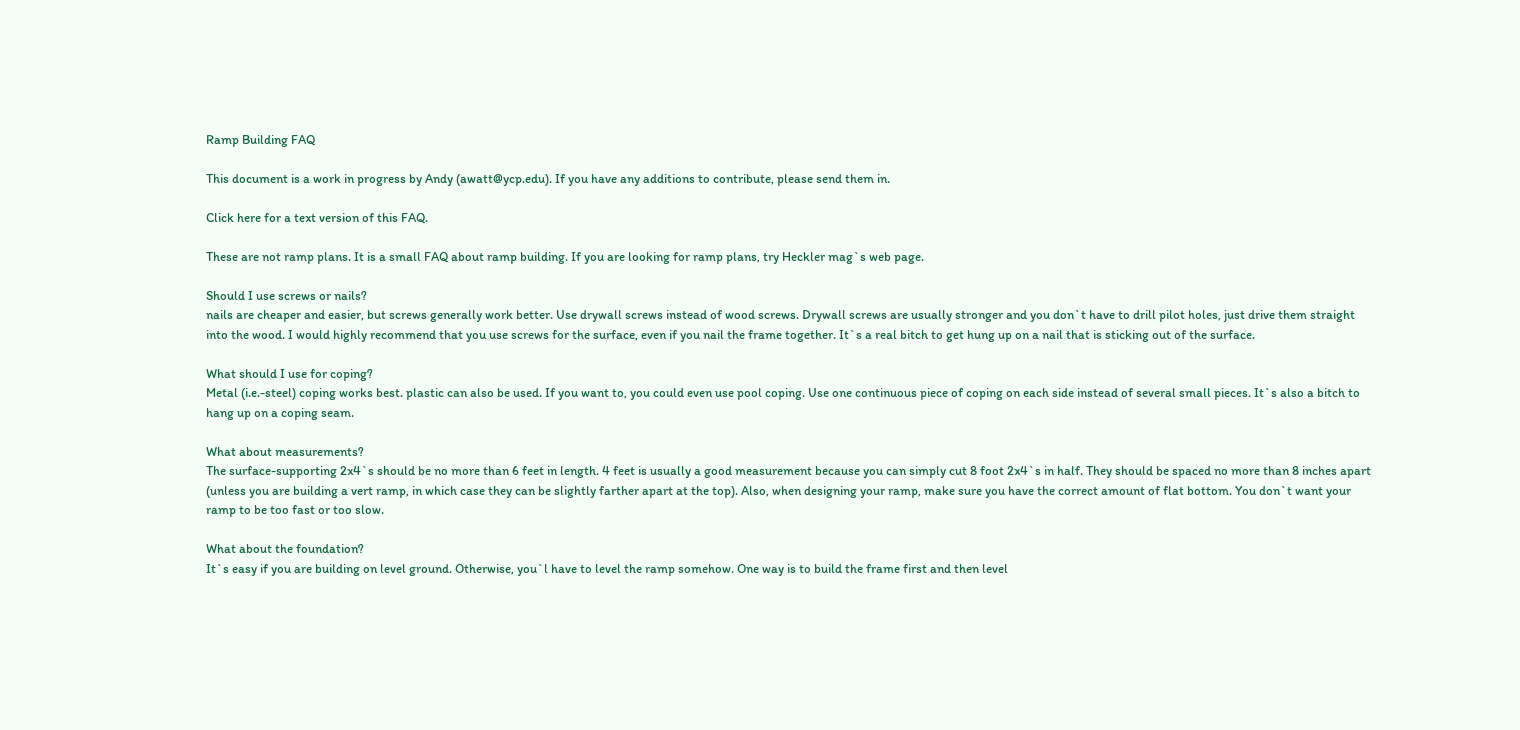Ramp Building FAQ

This document is a work in progress by Andy (awatt@ycp.edu). If you have any additions to contribute, please send them in.

Click here for a text version of this FAQ.

These are not ramp plans. It is a small FAQ about ramp building. If you are looking for ramp plans, try Heckler mag`s web page.

Should I use screws or nails?
nails are cheaper and easier, but screws generally work better. Use drywall screws instead of wood screws. Drywall screws are usually stronger and you don`t have to drill pilot holes, just drive them straight into the wood. I would highly recommend that you use screws for the surface, even if you nail the frame together. It`s a real bitch to get hung up on a nail that is sticking out of the surface.

What should I use for coping?
Metal (i.e.-steel) coping works best. plastic can also be used. If you want to, you could even use pool coping. Use one continuous piece of coping on each side instead of several small pieces. It`s also a bitch to hang up on a coping seam.

What about measurements?
The surface-supporting 2x4`s should be no more than 6 feet in length. 4 feet is usually a good measurement because you can simply cut 8 foot 2x4`s in half. They should be spaced no more than 8 inches apart (unless you are building a vert ramp, in which case they can be slightly farther apart at the top). Also, when designing your ramp, make sure you have the correct amount of flat bottom. You don`t want your ramp to be too fast or too slow.

What about the foundation?
It`s easy if you are building on level ground. Otherwise, you`l have to level the ramp somehow. One way is to build the frame first and then level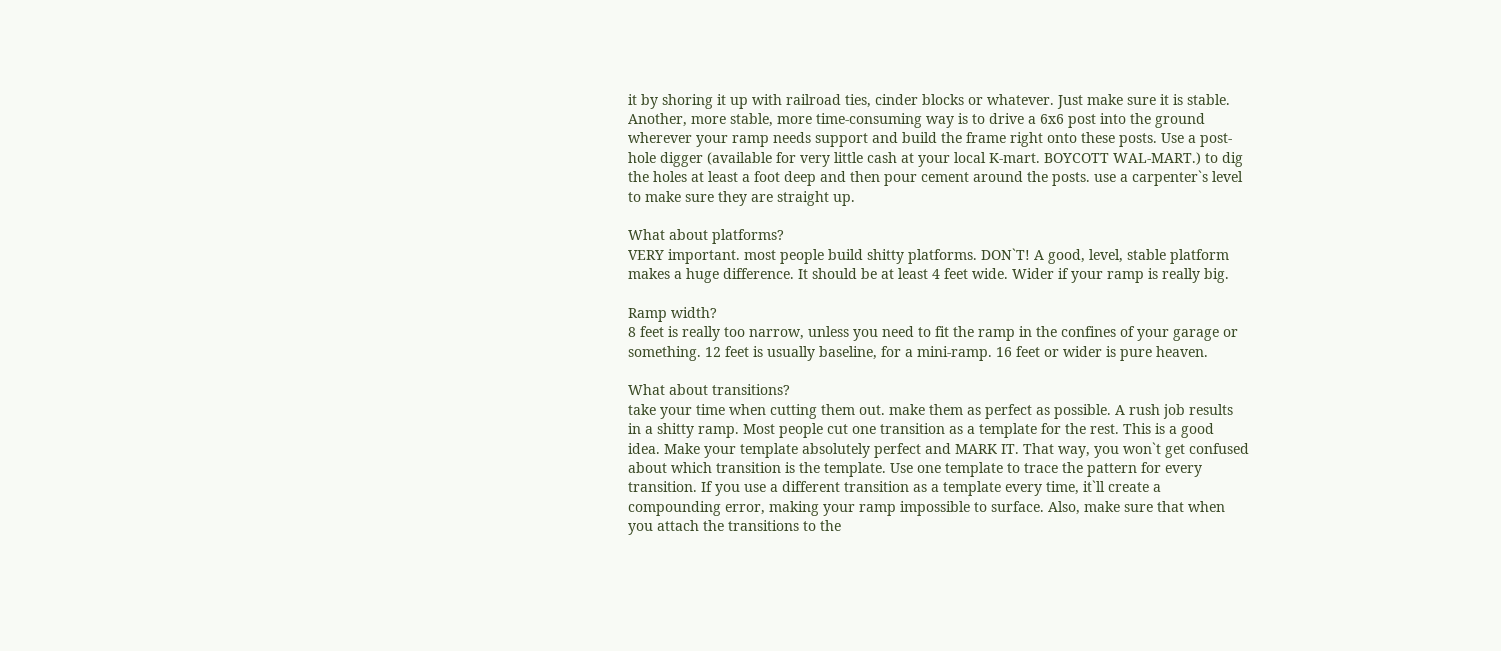it by shoring it up with railroad ties, cinder blocks or whatever. Just make sure it is stable. Another, more stable, more time-consuming way is to drive a 6x6 post into the ground wherever your ramp needs support and build the frame right onto these posts. Use a post-hole digger (available for very little cash at your local K-mart. BOYCOTT WAL-MART.) to dig the holes at least a foot deep and then pour cement around the posts. use a carpenter`s level to make sure they are straight up.

What about platforms?
VERY important. most people build shitty platforms. DON`T! A good, level, stable platform makes a huge difference. It should be at least 4 feet wide. Wider if your ramp is really big.

Ramp width?
8 feet is really too narrow, unless you need to fit the ramp in the confines of your garage or something. 12 feet is usually baseline, for a mini-ramp. 16 feet or wider is pure heaven.

What about transitions?
take your time when cutting them out. make them as perfect as possible. A rush job results in a shitty ramp. Most people cut one transition as a template for the rest. This is a good idea. Make your template absolutely perfect and MARK IT. That way, you won`t get confused about which transition is the template. Use one template to trace the pattern for every transition. If you use a different transition as a template every time, it`ll create a compounding error, making your ramp impossible to surface. Also, make sure that when you attach the transitions to the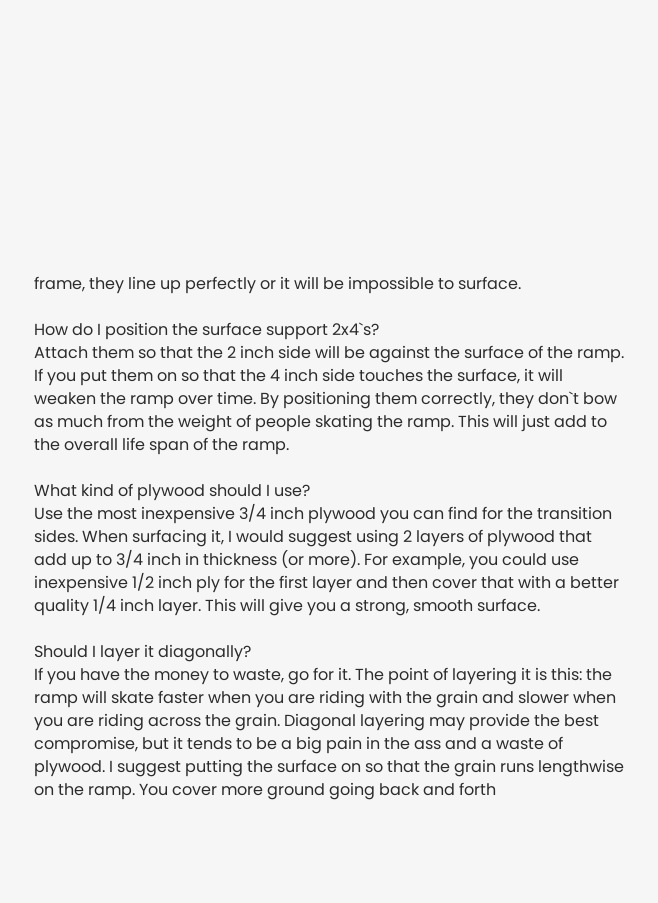frame, they line up perfectly or it will be impossible to surface.

How do I position the surface support 2x4`s?
Attach them so that the 2 inch side will be against the surface of the ramp. If you put them on so that the 4 inch side touches the surface, it will weaken the ramp over time. By positioning them correctly, they don`t bow as much from the weight of people skating the ramp. This will just add to the overall life span of the ramp.

What kind of plywood should I use?
Use the most inexpensive 3/4 inch plywood you can find for the transition sides. When surfacing it, I would suggest using 2 layers of plywood that add up to 3/4 inch in thickness (or more). For example, you could use inexpensive 1/2 inch ply for the first layer and then cover that with a better quality 1/4 inch layer. This will give you a strong, smooth surface.

Should I layer it diagonally?
If you have the money to waste, go for it. The point of layering it is this: the ramp will skate faster when you are riding with the grain and slower when you are riding across the grain. Diagonal layering may provide the best compromise, but it tends to be a big pain in the ass and a waste of plywood. I suggest putting the surface on so that the grain runs lengthwise on the ramp. You cover more ground going back and forth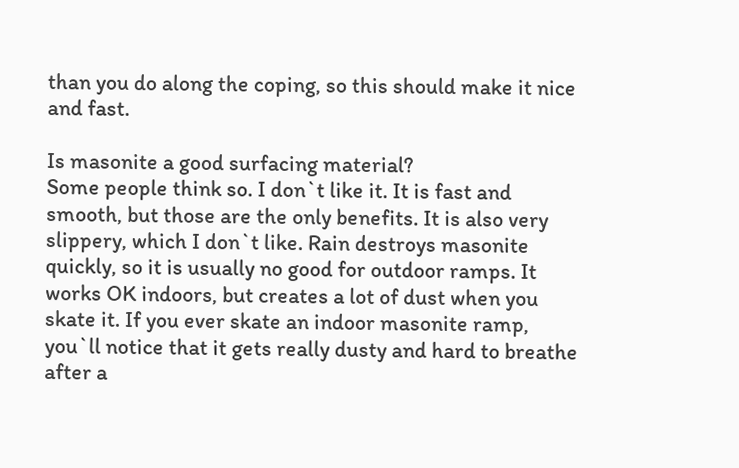than you do along the coping, so this should make it nice and fast.

Is masonite a good surfacing material?
Some people think so. I don`t like it. It is fast and smooth, but those are the only benefits. It is also very slippery, which I don`t like. Rain destroys masonite quickly, so it is usually no good for outdoor ramps. It works OK indoors, but creates a lot of dust when you skate it. If you ever skate an indoor masonite ramp, you`ll notice that it gets really dusty and hard to breathe after a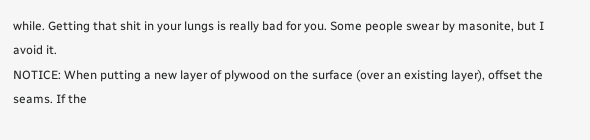while. Getting that shit in your lungs is really bad for you. Some people swear by masonite, but I avoid it.
NOTICE: When putting a new layer of plywood on the surface (over an existing layer), offset the seams. If the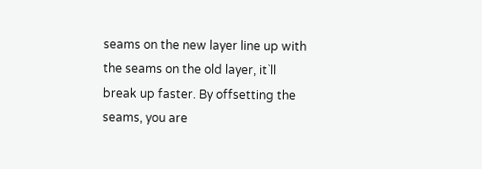seams on the new layer line up with the seams on the old layer, it`ll break up faster. By offsetting the seams, you are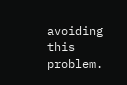avoiding this problem.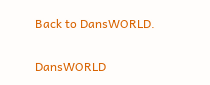Back to DansWORLD.

DansWORLD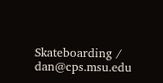Skateboarding / dan@cps.msu.edu